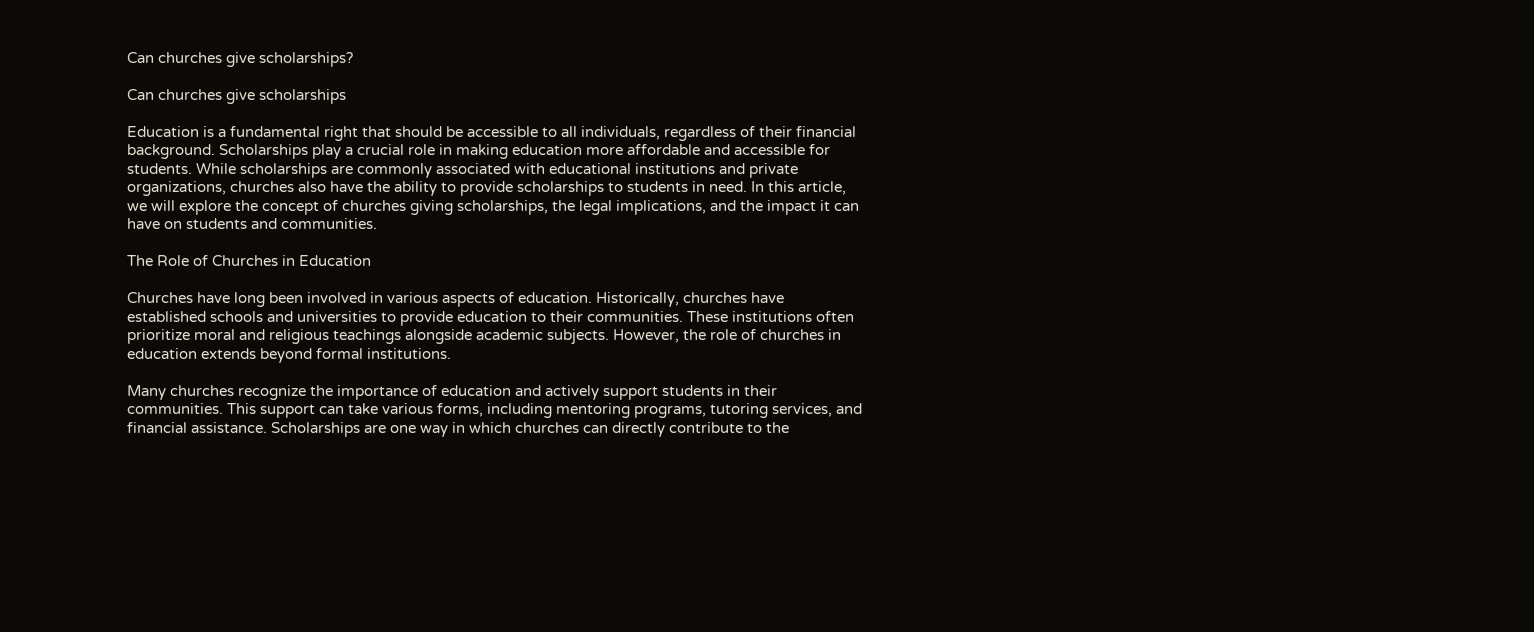Can churches give scholarships?

Can churches give scholarships

Education is a fundamental right that should be accessible to all individuals, regardless of their financial background. Scholarships play a crucial role in making education more affordable and accessible for students. While scholarships are commonly associated with educational institutions and private organizations, churches also have the ability to provide scholarships to students in need. In this article, we will explore the concept of churches giving scholarships, the legal implications, and the impact it can have on students and communities.

The Role of Churches in Education

Churches have long been involved in various aspects of education. Historically, churches have established schools and universities to provide education to their communities. These institutions often prioritize moral and religious teachings alongside academic subjects. However, the role of churches in education extends beyond formal institutions.

Many churches recognize the importance of education and actively support students in their communities. This support can take various forms, including mentoring programs, tutoring services, and financial assistance. Scholarships are one way in which churches can directly contribute to the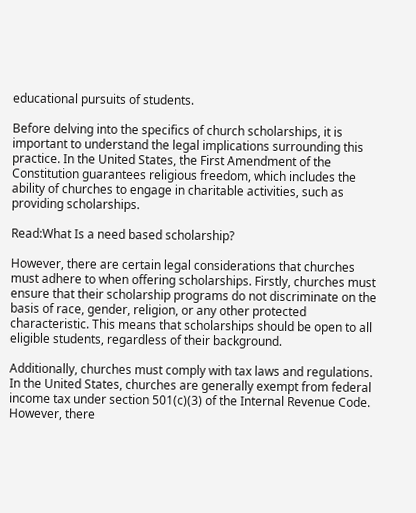educational pursuits of students.

Before delving into the specifics of church scholarships, it is important to understand the legal implications surrounding this practice. In the United States, the First Amendment of the Constitution guarantees religious freedom, which includes the ability of churches to engage in charitable activities, such as providing scholarships.

Read:What Is a need based scholarship?

However, there are certain legal considerations that churches must adhere to when offering scholarships. Firstly, churches must ensure that their scholarship programs do not discriminate on the basis of race, gender, religion, or any other protected characteristic. This means that scholarships should be open to all eligible students, regardless of their background.

Additionally, churches must comply with tax laws and regulations. In the United States, churches are generally exempt from federal income tax under section 501(c)(3) of the Internal Revenue Code. However, there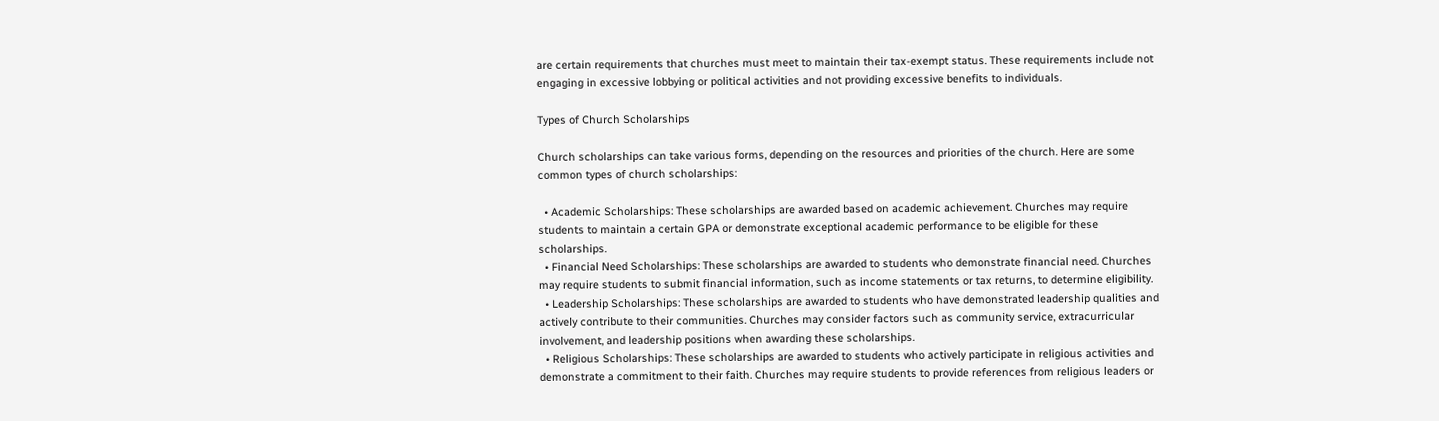are certain requirements that churches must meet to maintain their tax-exempt status. These requirements include not engaging in excessive lobbying or political activities and not providing excessive benefits to individuals.

Types of Church Scholarships

Church scholarships can take various forms, depending on the resources and priorities of the church. Here are some common types of church scholarships:

  • Academic Scholarships: These scholarships are awarded based on academic achievement. Churches may require students to maintain a certain GPA or demonstrate exceptional academic performance to be eligible for these scholarships.
  • Financial Need Scholarships: These scholarships are awarded to students who demonstrate financial need. Churches may require students to submit financial information, such as income statements or tax returns, to determine eligibility.
  • Leadership Scholarships: These scholarships are awarded to students who have demonstrated leadership qualities and actively contribute to their communities. Churches may consider factors such as community service, extracurricular involvement, and leadership positions when awarding these scholarships.
  • Religious Scholarships: These scholarships are awarded to students who actively participate in religious activities and demonstrate a commitment to their faith. Churches may require students to provide references from religious leaders or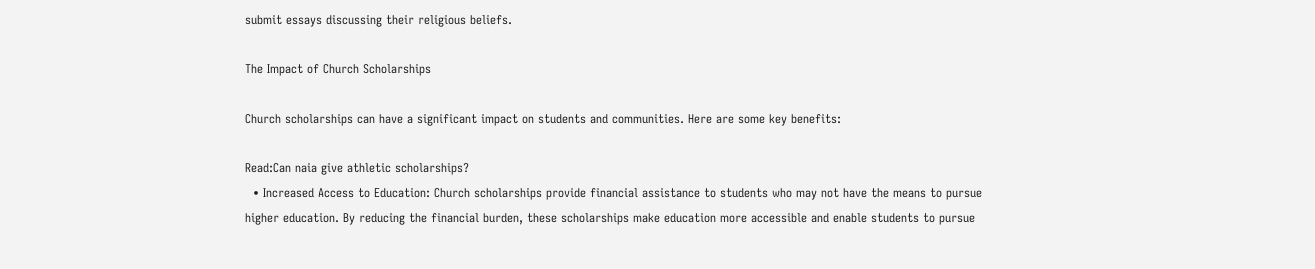submit essays discussing their religious beliefs.

The Impact of Church Scholarships

Church scholarships can have a significant impact on students and communities. Here are some key benefits:

Read:Can naia give athletic scholarships?
  • Increased Access to Education: Church scholarships provide financial assistance to students who may not have the means to pursue higher education. By reducing the financial burden, these scholarships make education more accessible and enable students to pursue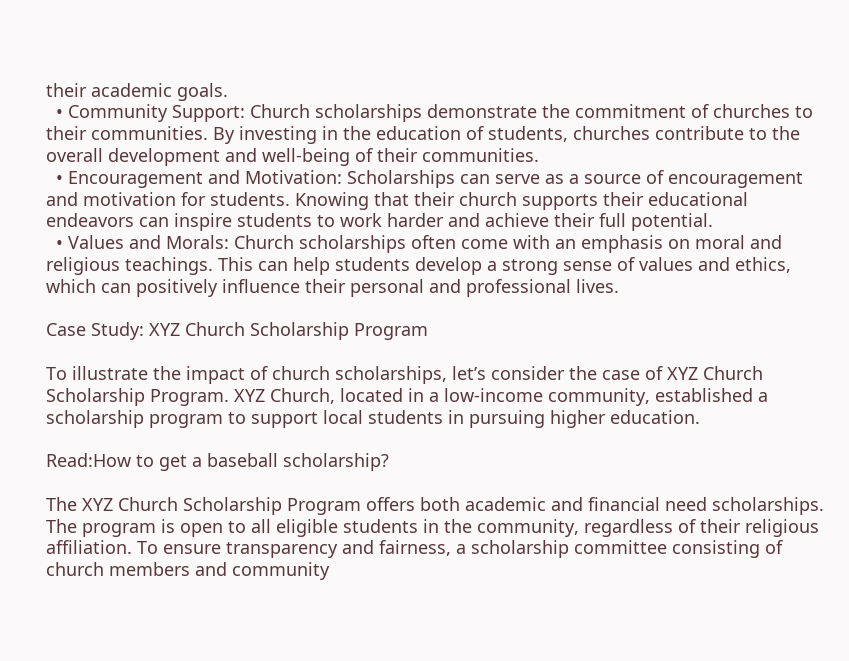their academic goals.
  • Community Support: Church scholarships demonstrate the commitment of churches to their communities. By investing in the education of students, churches contribute to the overall development and well-being of their communities.
  • Encouragement and Motivation: Scholarships can serve as a source of encouragement and motivation for students. Knowing that their church supports their educational endeavors can inspire students to work harder and achieve their full potential.
  • Values and Morals: Church scholarships often come with an emphasis on moral and religious teachings. This can help students develop a strong sense of values and ethics, which can positively influence their personal and professional lives.

Case Study: XYZ Church Scholarship Program

To illustrate the impact of church scholarships, let’s consider the case of XYZ Church Scholarship Program. XYZ Church, located in a low-income community, established a scholarship program to support local students in pursuing higher education.

Read:How to get a baseball scholarship?

The XYZ Church Scholarship Program offers both academic and financial need scholarships. The program is open to all eligible students in the community, regardless of their religious affiliation. To ensure transparency and fairness, a scholarship committee consisting of church members and community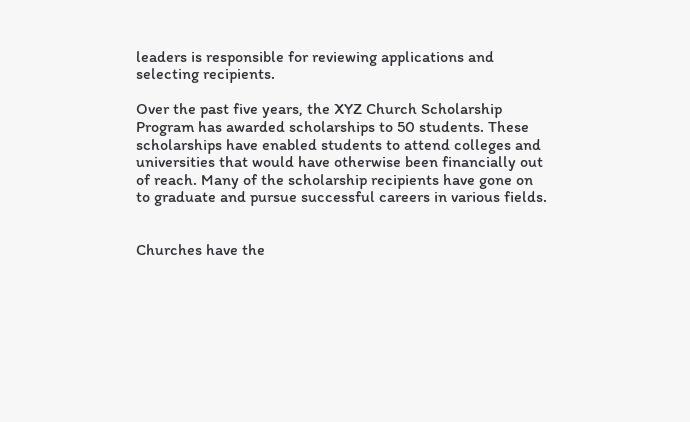leaders is responsible for reviewing applications and selecting recipients.

Over the past five years, the XYZ Church Scholarship Program has awarded scholarships to 50 students. These scholarships have enabled students to attend colleges and universities that would have otherwise been financially out of reach. Many of the scholarship recipients have gone on to graduate and pursue successful careers in various fields.


Churches have the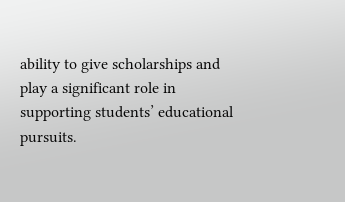ability to give scholarships and play a significant role in supporting students’ educational pursuits.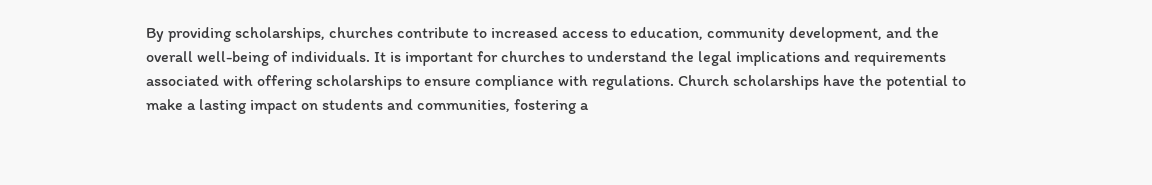By providing scholarships, churches contribute to increased access to education, community development, and the overall well-being of individuals. It is important for churches to understand the legal implications and requirements associated with offering scholarships to ensure compliance with regulations. Church scholarships have the potential to make a lasting impact on students and communities, fostering a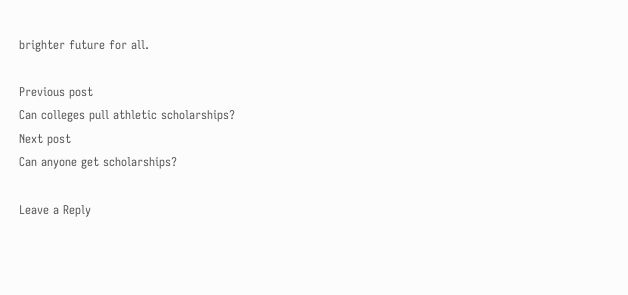brighter future for all.

Previous post
Can colleges pull athletic scholarships?
Next post
Can anyone get scholarships?

Leave a Reply